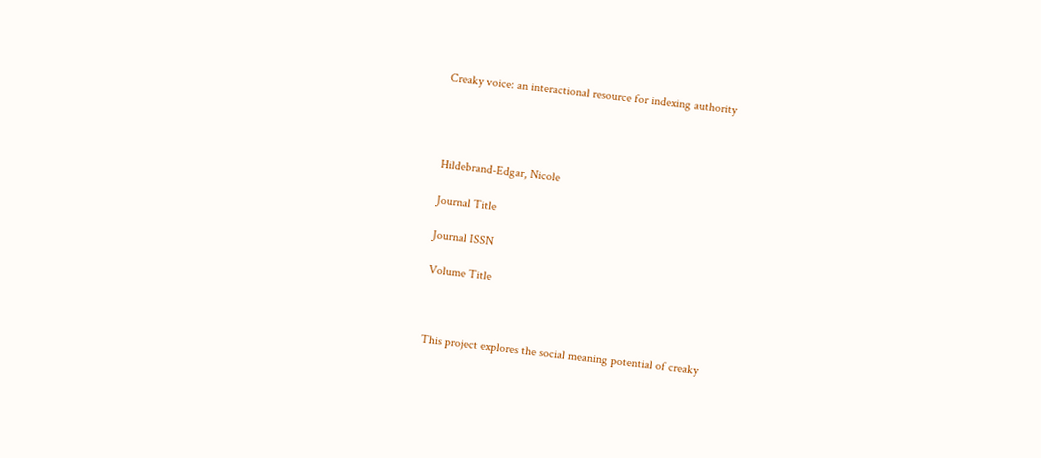Creaky voice: an interactional resource for indexing authority




Hildebrand-Edgar, Nicole

Journal Title

Journal ISSN

Volume Title



This project explores the social meaning potential of creaky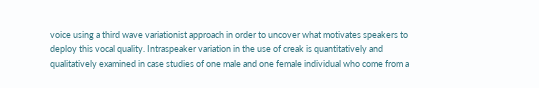voice using a third wave variationist approach in order to uncover what motivates speakers to deploy this vocal quality. Intraspeaker variation in the use of creak is quantitatively and qualitatively examined in case studies of one male and one female individual who come from a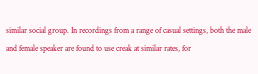similar social group. In recordings from a range of casual settings, both the male and female speaker are found to use creak at similar rates, for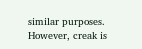similar purposes. However, creak is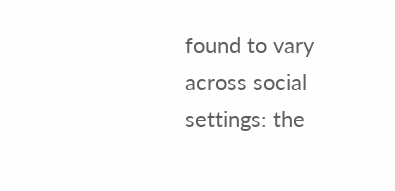found to vary across social settings: the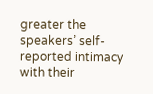greater the speakers’ self-reported intimacy with their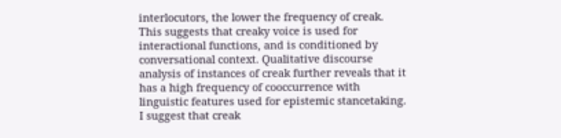interlocutors, the lower the frequency of creak. This suggests that creaky voice is used for interactional functions, and is conditioned by conversational context. Qualitative discourse analysis of instances of creak further reveals that it has a high frequency of cooccurrence with linguistic features used for epistemic stancetaking. I suggest that creak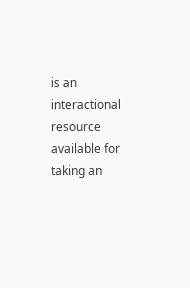is an interactional resource available for taking an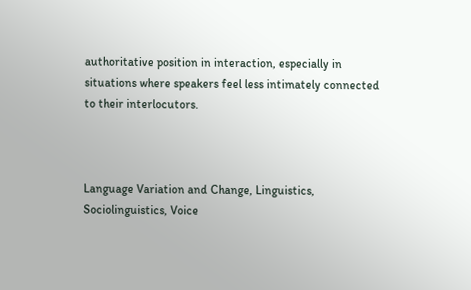authoritative position in interaction, especially in situations where speakers feel less intimately connected to their interlocutors.



Language Variation and Change, Linguistics, Sociolinguistics, Voice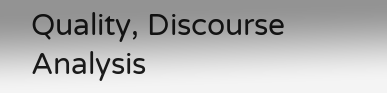Quality, Discourse Analysis